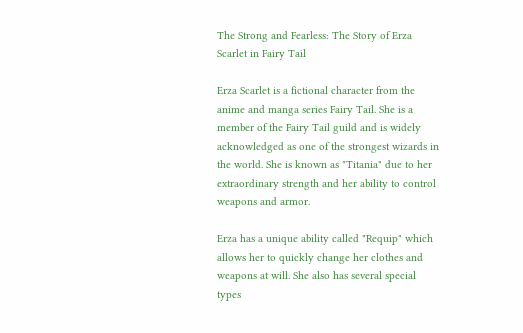The Strong and Fearless: The Story of Erza Scarlet in Fairy Tail

Erza Scarlet is a fictional character from the anime and manga series Fairy Tail. She is a member of the Fairy Tail guild and is widely acknowledged as one of the strongest wizards in the world. She is known as "Titania" due to her extraordinary strength and her ability to control weapons and armor.

Erza has a unique ability called "Requip" which allows her to quickly change her clothes and weapons at will. She also has several special types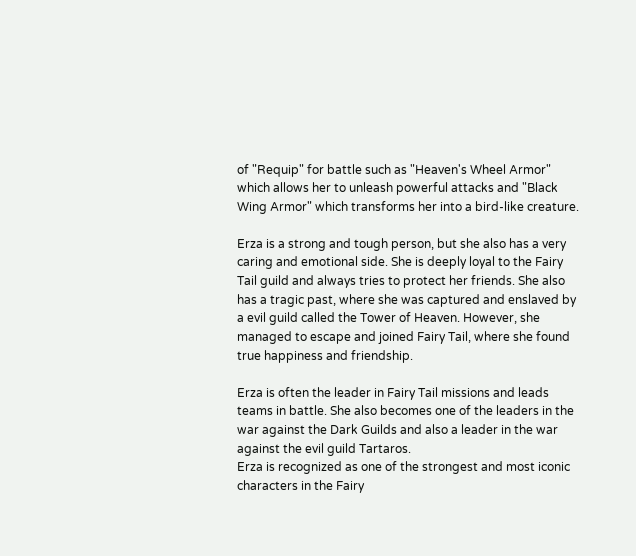of "Requip" for battle such as "Heaven's Wheel Armor" which allows her to unleash powerful attacks and "Black Wing Armor" which transforms her into a bird-like creature.

Erza is a strong and tough person, but she also has a very caring and emotional side. She is deeply loyal to the Fairy Tail guild and always tries to protect her friends. She also has a tragic past, where she was captured and enslaved by a evil guild called the Tower of Heaven. However, she managed to escape and joined Fairy Tail, where she found true happiness and friendship.

Erza is often the leader in Fairy Tail missions and leads teams in battle. She also becomes one of the leaders in the war against the Dark Guilds and also a leader in the war against the evil guild Tartaros.
Erza is recognized as one of the strongest and most iconic characters in the Fairy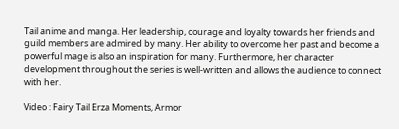Tail anime and manga. Her leadership, courage and loyalty towards her friends and guild members are admired by many. Her ability to overcome her past and become a powerful mage is also an inspiration for many. Furthermore, her character development throughout the series is well-written and allows the audience to connect with her.

Video : Fairy Tail Erza Moments, Armor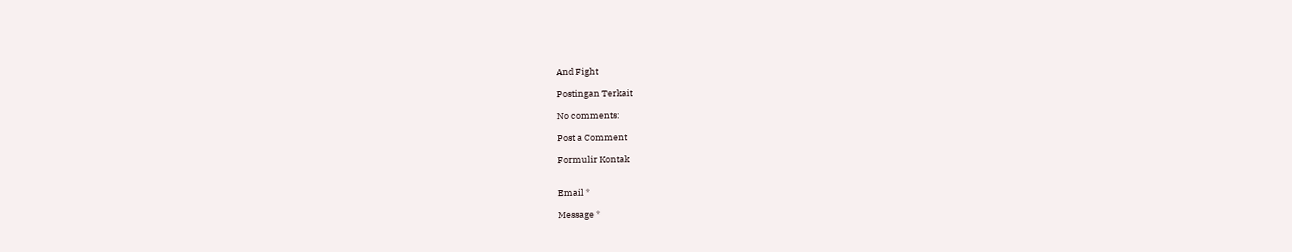And Fight

Postingan Terkait

No comments:

Post a Comment

Formulir Kontak


Email *

Message *